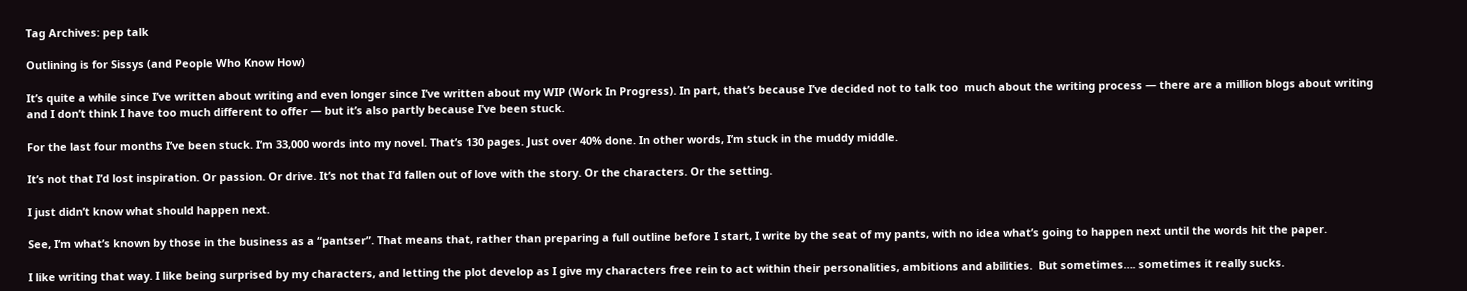Tag Archives: pep talk

Outlining is for Sissys (and People Who Know How)

It’s quite a while since I’ve written about writing and even longer since I’ve written about my WIP (Work In Progress). In part, that’s because I’ve decided not to talk too  much about the writing process — there are a million blogs about writing and I don’t think I have too much different to offer — but it’s also partly because I’ve been stuck.

For the last four months I’ve been stuck. I’m 33,000 words into my novel. That’s 130 pages. Just over 40% done. In other words, I’m stuck in the muddy middle.

It’s not that I’d lost inspiration. Or passion. Or drive. It’s not that I’d fallen out of love with the story. Or the characters. Or the setting.

I just didn’t know what should happen next.

See, I’m what’s known by those in the business as a “pantser”. That means that, rather than preparing a full outline before I start, I write by the seat of my pants, with no idea what’s going to happen next until the words hit the paper.

I like writing that way. I like being surprised by my characters, and letting the plot develop as I give my characters free rein to act within their personalities, ambitions and abilities.  But sometimes…. sometimes it really sucks.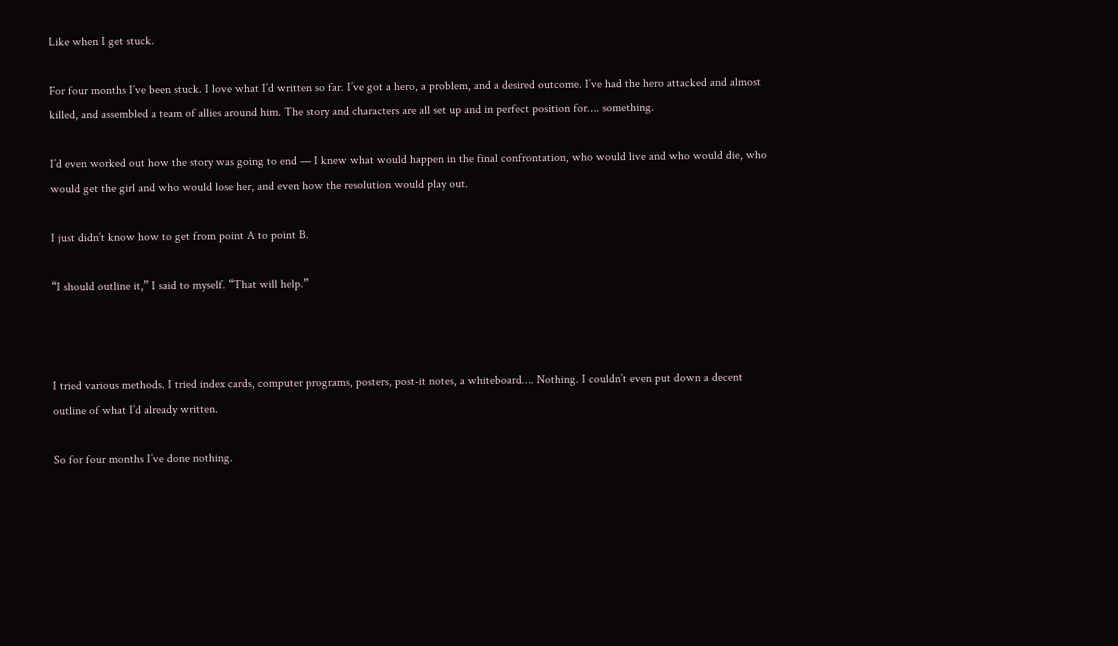Like when I get stuck.

For four months I’ve been stuck. I love what I’d written so far. I’ve got a hero, a problem, and a desired outcome. I’ve had the hero attacked and almost killed, and assembled a team of allies around him. The story and characters are all set up and in perfect position for…. something.

I’d even worked out how the story was going to end — I knew what would happen in the final confrontation, who would live and who would die, who would get the girl and who would lose her, and even how the resolution would play out.

I just didn’t know how to get from point A to point B.

“I should outline it,” I said to myself. “That will help.”



I tried various methods. I tried index cards, computer programs, posters, post-it notes, a whiteboard…. Nothing. I couldn’t even put down a decent outline of what I’d already written.

So for four months I’ve done nothing.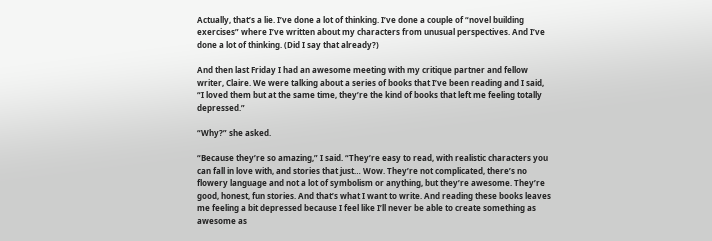Actually, that’s a lie. I’ve done a lot of thinking. I’ve done a couple of “novel building exercises” where I’ve written about my characters from unusual perspectives. And I’ve done a lot of thinking. (Did I say that already?)

And then last Friday I had an awesome meeting with my critique partner and fellow writer, Claire. We were talking about a series of books that I’ve been reading and I said, “I loved them but at the same time, they’re the kind of books that left me feeling totally depressed.”

“Why?” she asked.

“Because they’re so amazing,” I said. “They’re easy to read, with realistic characters you can fall in love with, and stories that just… Wow. They’re not complicated, there’s no flowery language and not a lot of symbolism or anything, but they’re awesome. They’re good, honest, fun stories. And that’s what I want to write. And reading these books leaves me feeling a bit depressed because I feel like I’ll never be able to create something as awesome as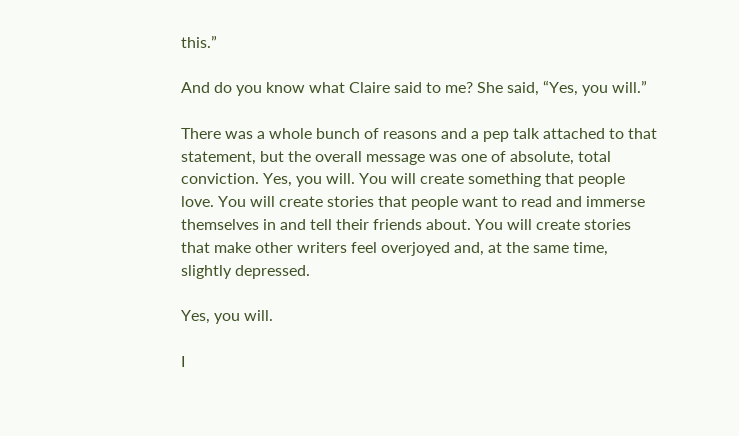this.”

And do you know what Claire said to me? She said, “Yes, you will.”

There was a whole bunch of reasons and a pep talk attached to that statement, but the overall message was one of absolute, total conviction. Yes, you will. You will create something that people love. You will create stories that people want to read and immerse themselves in and tell their friends about. You will create stories that make other writers feel overjoyed and, at the same time, slightly depressed.

Yes, you will.

I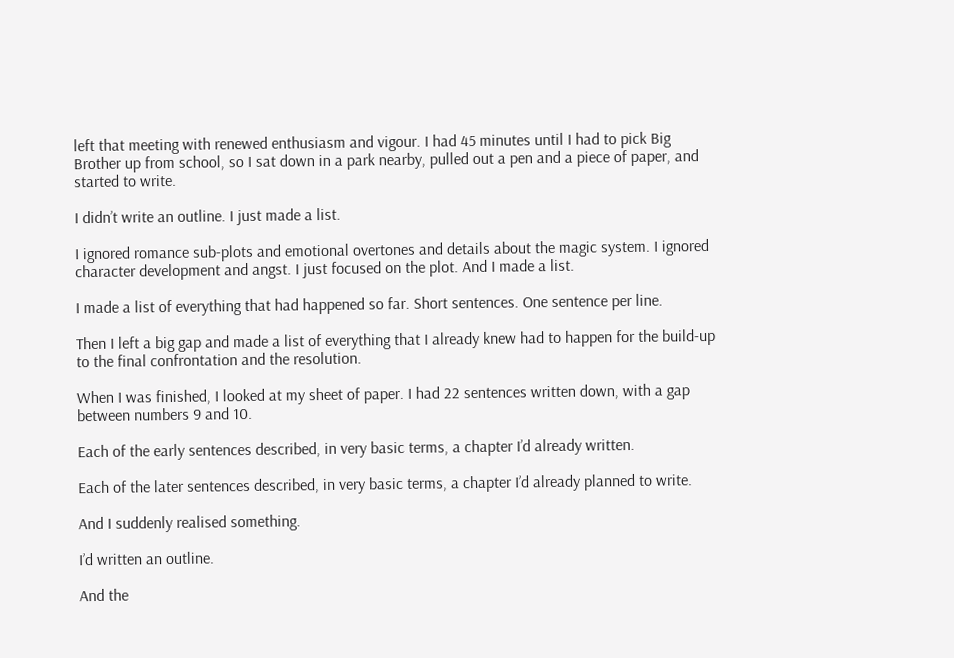left that meeting with renewed enthusiasm and vigour. I had 45 minutes until I had to pick Big Brother up from school, so I sat down in a park nearby, pulled out a pen and a piece of paper, and started to write.

I didn’t write an outline. I just made a list.

I ignored romance sub-plots and emotional overtones and details about the magic system. I ignored character development and angst. I just focused on the plot. And I made a list.

I made a list of everything that had happened so far. Short sentences. One sentence per line.

Then I left a big gap and made a list of everything that I already knew had to happen for the build-up to the final confrontation and the resolution.

When I was finished, I looked at my sheet of paper. I had 22 sentences written down, with a gap between numbers 9 and 10.

Each of the early sentences described, in very basic terms, a chapter I’d already written.

Each of the later sentences described, in very basic terms, a chapter I’d already planned to write.

And I suddenly realised something.

I’d written an outline.

And the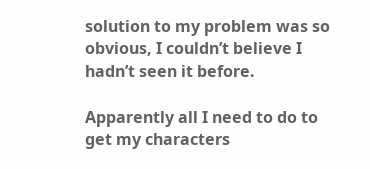solution to my problem was so obvious, I couldn’t believe I hadn’t seen it before.

Apparently all I need to do to get my characters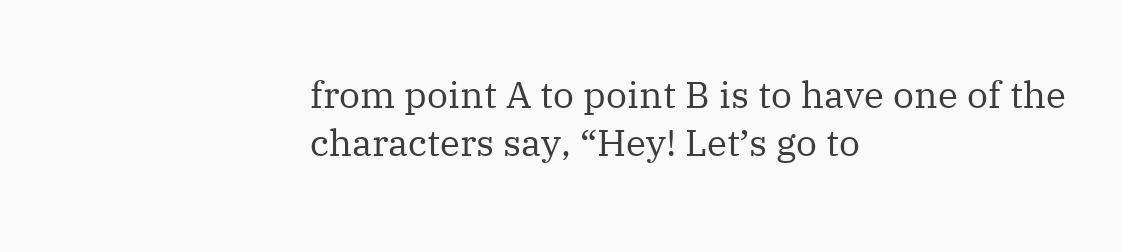from point A to point B is to have one of the characters say, “Hey! Let’s go to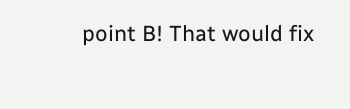point B! That would fix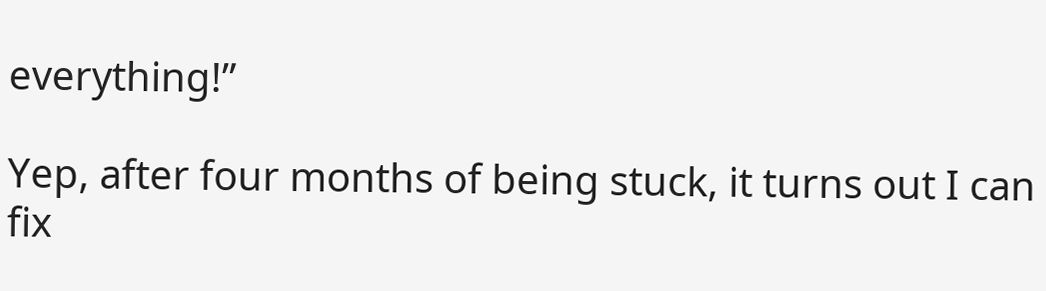everything!”

Yep, after four months of being stuck, it turns out I can fix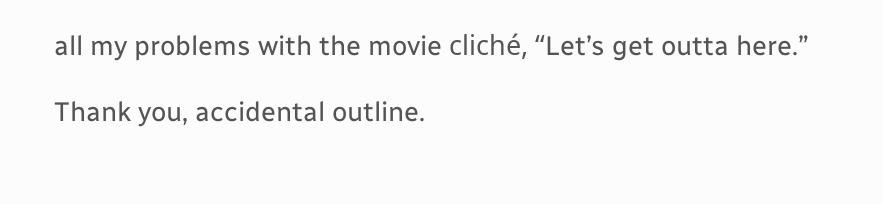all my problems with the movie cliché, “Let’s get outta here.”

Thank you, accidental outline.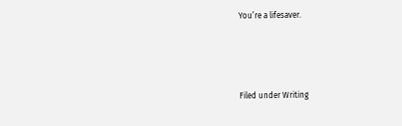You’re a lifesaver.




Filed under Writing